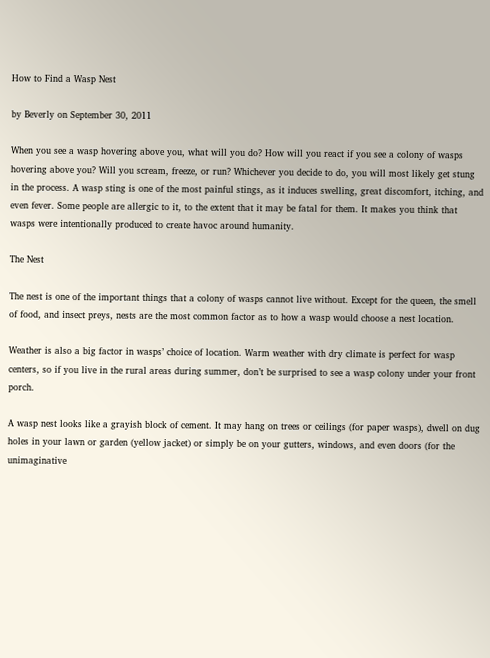How to Find a Wasp Nest

by Beverly on September 30, 2011

When you see a wasp hovering above you, what will you do? How will you react if you see a colony of wasps hovering above you? Will you scream, freeze, or run? Whichever you decide to do, you will most likely get stung in the process. A wasp sting is one of the most painful stings, as it induces swelling, great discomfort, itching, and even fever. Some people are allergic to it, to the extent that it may be fatal for them. It makes you think that wasps were intentionally produced to create havoc around humanity.

The Nest

The nest is one of the important things that a colony of wasps cannot live without. Except for the queen, the smell of food, and insect preys, nests are the most common factor as to how a wasp would choose a nest location.

Weather is also a big factor in wasps’ choice of location. Warm weather with dry climate is perfect for wasp centers, so if you live in the rural areas during summer, don’t be surprised to see a wasp colony under your front porch.

A wasp nest looks like a grayish block of cement. It may hang on trees or ceilings (for paper wasps), dwell on dug holes in your lawn or garden (yellow jacket) or simply be on your gutters, windows, and even doors (for the unimaginative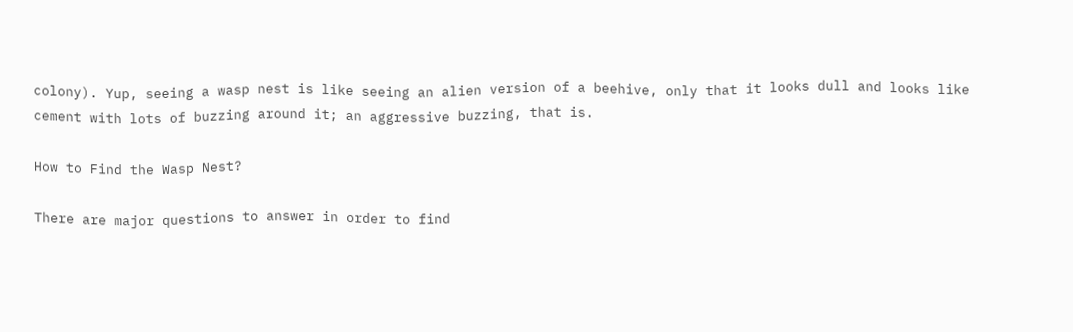colony). Yup, seeing a wasp nest is like seeing an alien version of a beehive, only that it looks dull and looks like cement with lots of buzzing around it; an aggressive buzzing, that is.

How to Find the Wasp Nest?

There are major questions to answer in order to find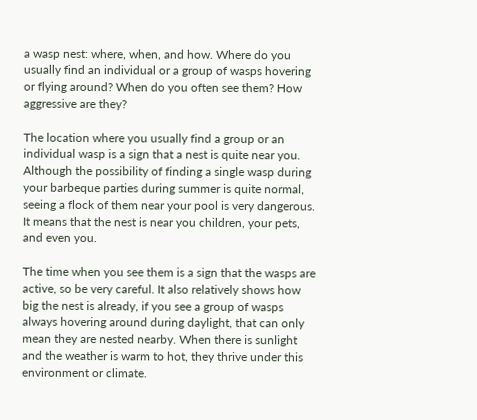a wasp nest: where, when, and how. Where do you usually find an individual or a group of wasps hovering or flying around? When do you often see them? How aggressive are they?

The location where you usually find a group or an individual wasp is a sign that a nest is quite near you. Although the possibility of finding a single wasp during your barbeque parties during summer is quite normal, seeing a flock of them near your pool is very dangerous. It means that the nest is near you children, your pets, and even you.

The time when you see them is a sign that the wasps are active, so be very careful. It also relatively shows how big the nest is already, if you see a group of wasps always hovering around during daylight, that can only mean they are nested nearby. When there is sunlight and the weather is warm to hot, they thrive under this environment or climate.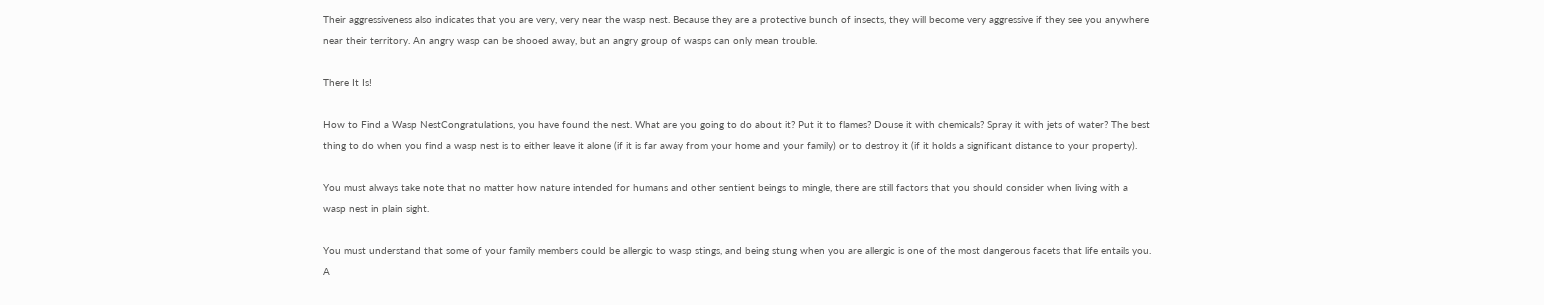Their aggressiveness also indicates that you are very, very near the wasp nest. Because they are a protective bunch of insects, they will become very aggressive if they see you anywhere near their territory. An angry wasp can be shooed away, but an angry group of wasps can only mean trouble.

There It Is!

How to Find a Wasp NestCongratulations, you have found the nest. What are you going to do about it? Put it to flames? Douse it with chemicals? Spray it with jets of water? The best thing to do when you find a wasp nest is to either leave it alone (if it is far away from your home and your family) or to destroy it (if it holds a significant distance to your property).

You must always take note that no matter how nature intended for humans and other sentient beings to mingle, there are still factors that you should consider when living with a wasp nest in plain sight.

You must understand that some of your family members could be allergic to wasp stings, and being stung when you are allergic is one of the most dangerous facets that life entails you. A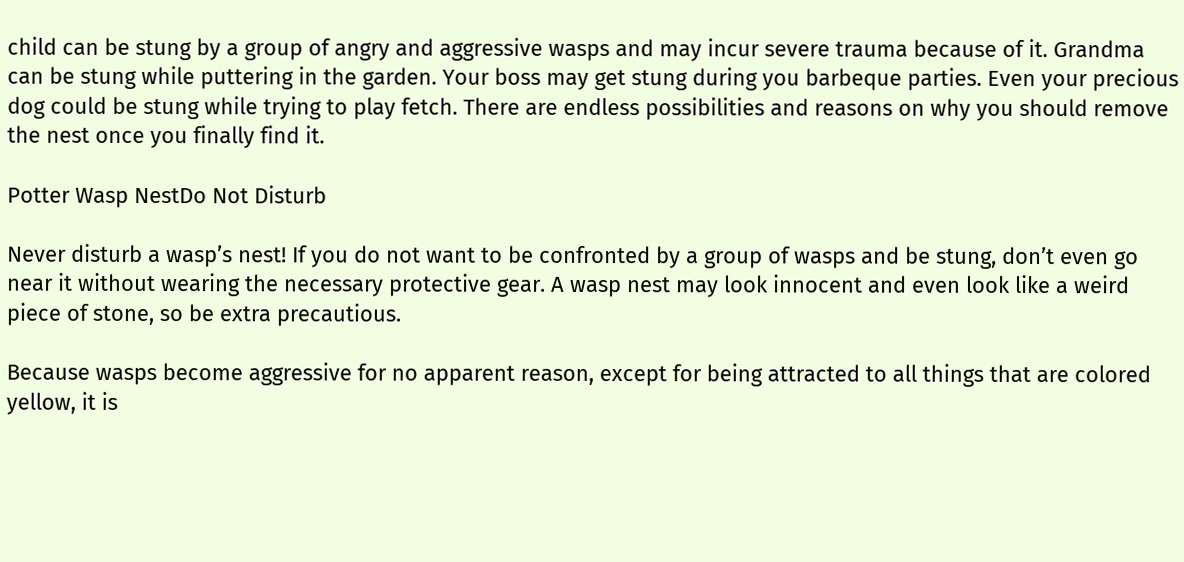child can be stung by a group of angry and aggressive wasps and may incur severe trauma because of it. Grandma can be stung while puttering in the garden. Your boss may get stung during you barbeque parties. Even your precious dog could be stung while trying to play fetch. There are endless possibilities and reasons on why you should remove the nest once you finally find it.

Potter Wasp NestDo Not Disturb

Never disturb a wasp’s nest! If you do not want to be confronted by a group of wasps and be stung, don’t even go near it without wearing the necessary protective gear. A wasp nest may look innocent and even look like a weird piece of stone, so be extra precautious.

Because wasps become aggressive for no apparent reason, except for being attracted to all things that are colored yellow, it is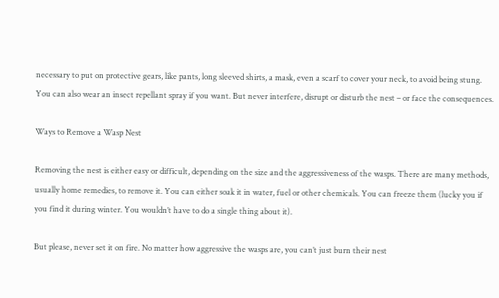necessary to put on protective gears, like pants, long sleeved shirts, a mask, even a scarf to cover your neck, to avoid being stung. You can also wear an insect repellant spray if you want. But never interfere, disrupt or disturb the nest – or face the consequences.

Ways to Remove a Wasp Nest

Removing the nest is either easy or difficult, depending on the size and the aggressiveness of the wasps. There are many methods, usually home remedies, to remove it. You can either soak it in water, fuel or other chemicals. You can freeze them (lucky you if you find it during winter. You wouldn’t have to do a single thing about it).

But please, never set it on fire. No matter how aggressive the wasps are, you can’t just burn their nest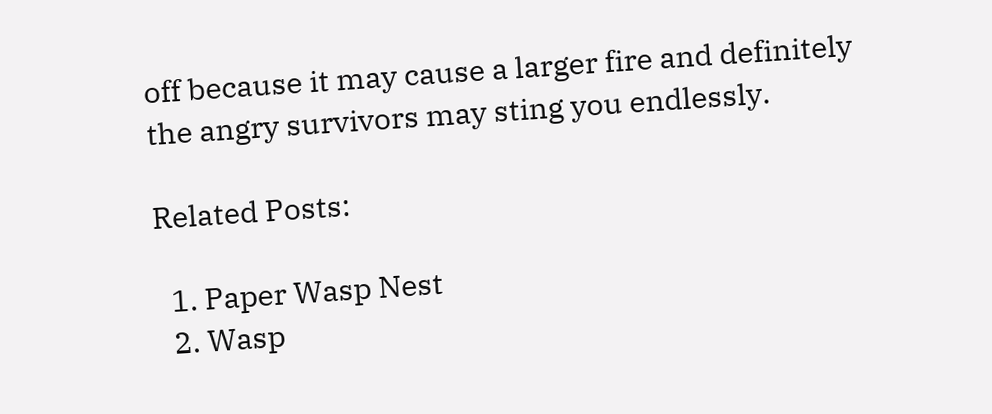off because it may cause a larger fire and definitely the angry survivors may sting you endlessly.

Related Posts:

  1. Paper Wasp Nest
  2. Wasp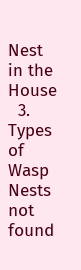Nest in the House
  3. Types of Wasp Nests
not found